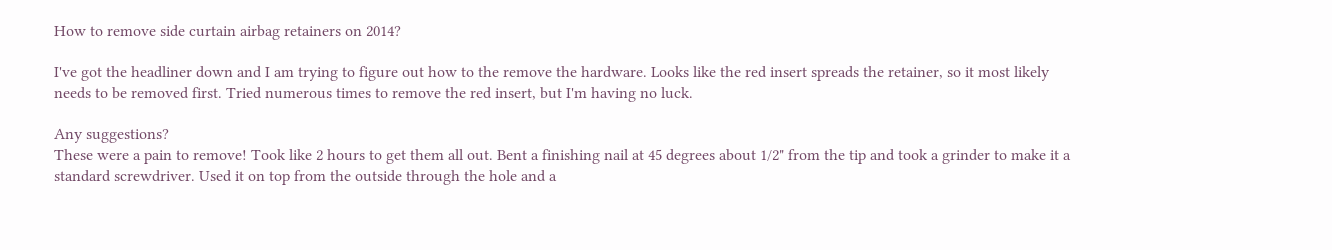How to remove side curtain airbag retainers on 2014?

I've got the headliner down and I am trying to figure out how to the remove the hardware. Looks like the red insert spreads the retainer, so it most likely needs to be removed first. Tried numerous times to remove the red insert, but I'm having no luck.

Any suggestions?
These were a pain to remove! Took like 2 hours to get them all out. Bent a finishing nail at 45 degrees about 1/2" from the tip and took a grinder to make it a standard screwdriver. Used it on top from the outside through the hole and a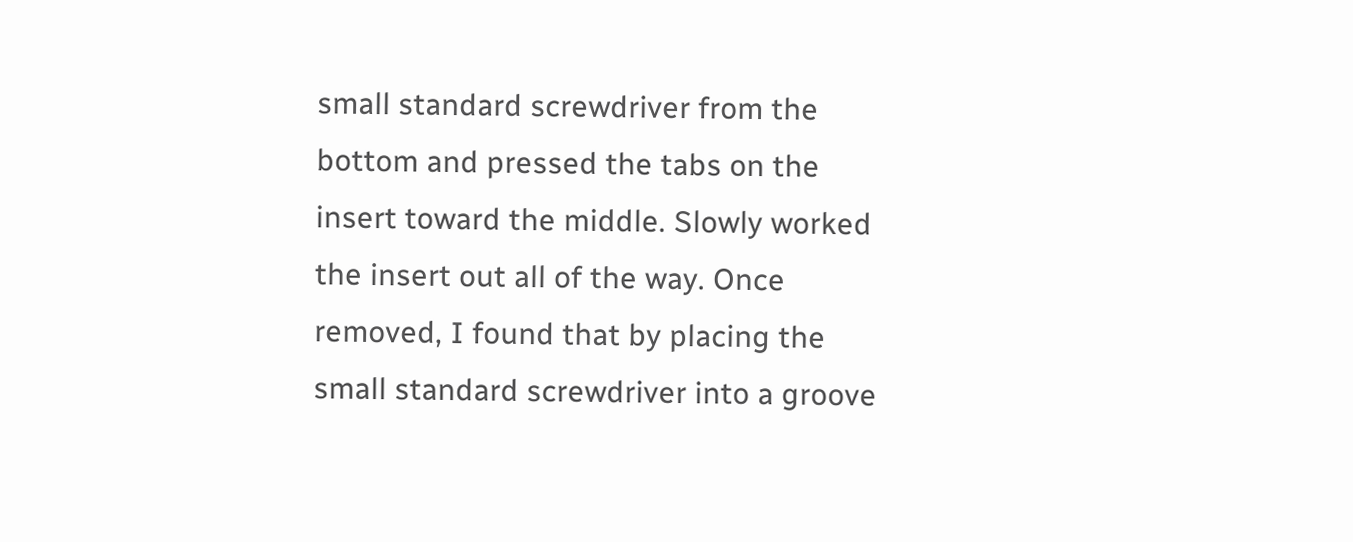small standard screwdriver from the bottom and pressed the tabs on the insert toward the middle. Slowly worked the insert out all of the way. Once removed, I found that by placing the small standard screwdriver into a groove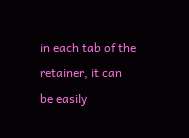in each tab of the retainer, it can be easily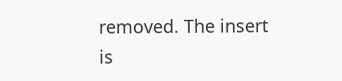removed. The insert is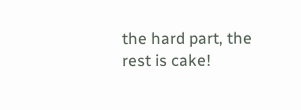the hard part, the rest is cake!